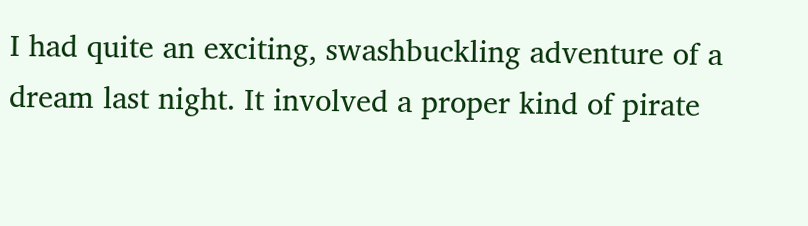I had quite an exciting, swashbuckling adventure of a dream last night. It involved a proper kind of pirate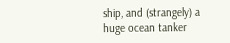ship, and (strangely) a huge ocean tanker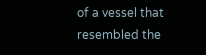of a vessel that resembled the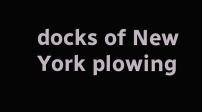docks of New York plowing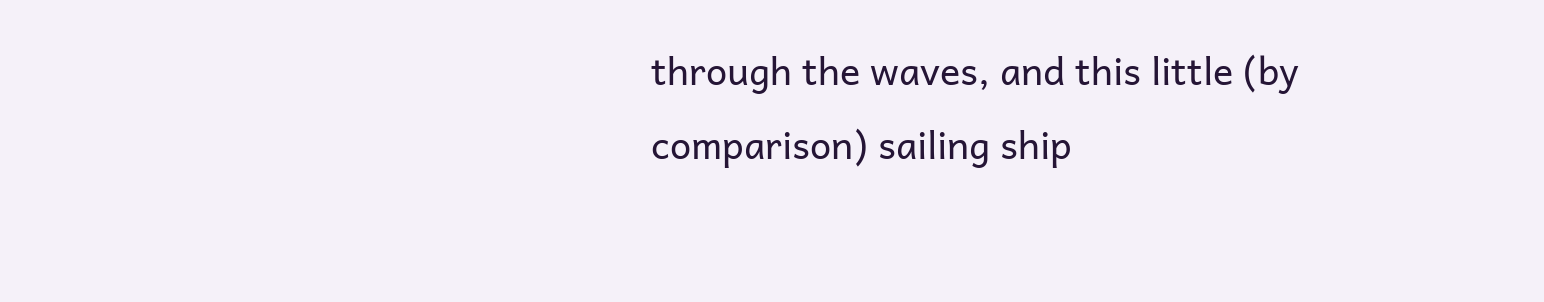through the waves, and this little (by comparison) sailing ship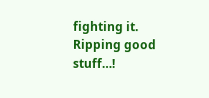fighting it. Ripping good stuff…!